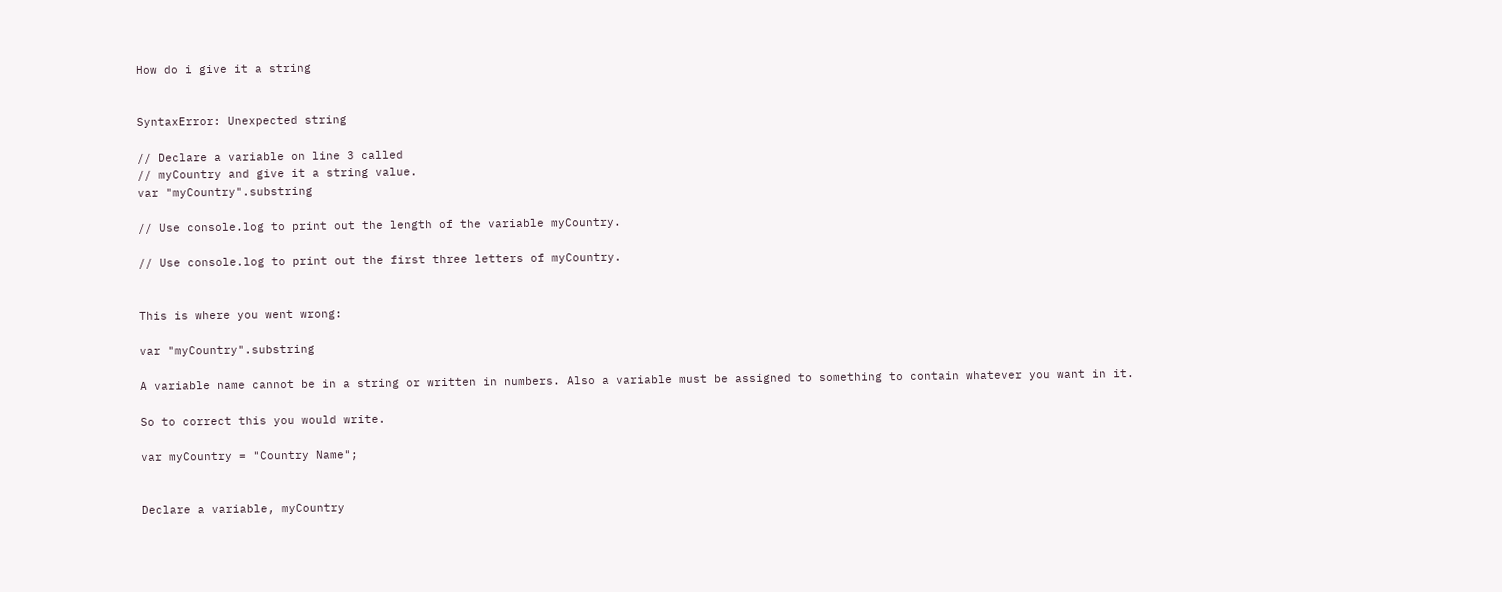How do i give it a string


SyntaxError: Unexpected string

// Declare a variable on line 3 called
// myCountry and give it a string value.
var "myCountry".substring

// Use console.log to print out the length of the variable myCountry.

// Use console.log to print out the first three letters of myCountry.


This is where you went wrong:

var "myCountry".substring

A variable name cannot be in a string or written in numbers. Also a variable must be assigned to something to contain whatever you want in it.

So to correct this you would write.

var myCountry = "Country Name";


Declare a variable, myCountry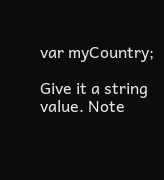var myCountry;

Give it a string value. Note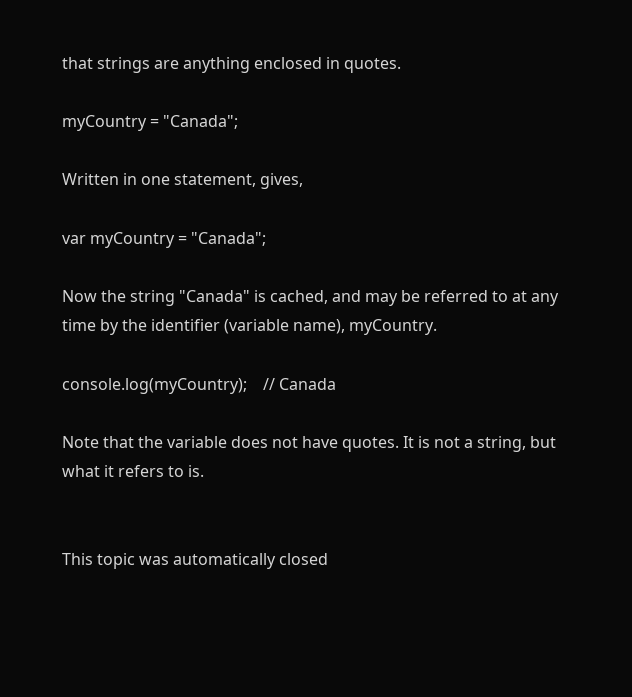that strings are anything enclosed in quotes.

myCountry = "Canada";

Written in one statement, gives,

var myCountry = "Canada";

Now the string "Canada" is cached, and may be referred to at any time by the identifier (variable name), myCountry.

console.log(myCountry);    // Canada

Note that the variable does not have quotes. It is not a string, but what it refers to is.


This topic was automatically closed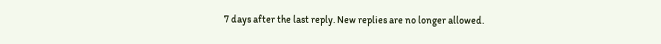7 days after the last reply. New replies are no longer allowed.